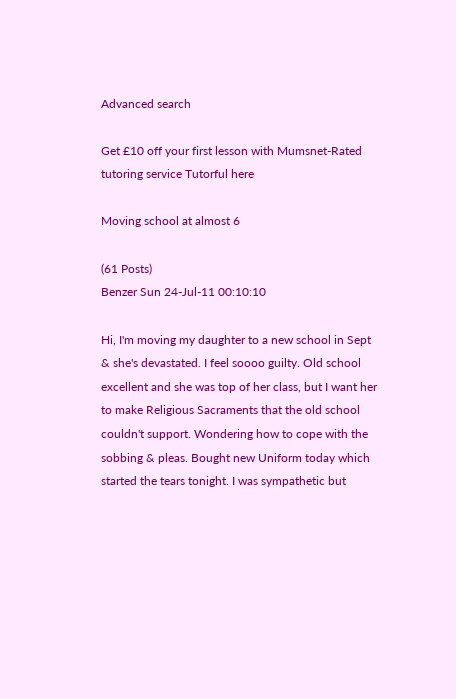Advanced search

Get £10 off your first lesson with Mumsnet-Rated tutoring service Tutorful here

Moving school at almost 6

(61 Posts)
Benzer Sun 24-Jul-11 00:10:10

Hi, I'm moving my daughter to a new school in Sept & she's devastated. I feel soooo guilty. Old school excellent and she was top of her class, but I want her to make Religious Sacraments that the old school couldn't support. Wondering how to cope with the sobbing & pleas. Bought new Uniform today which started the tears tonight. I was sympathetic but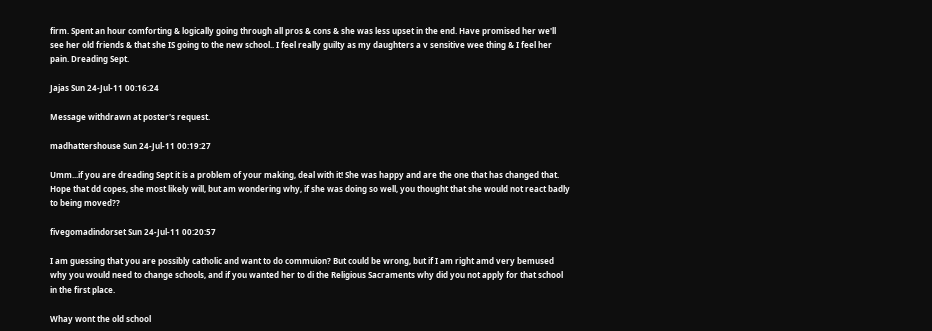firm. Spent an hour comforting & logically going through all pros & cons & she was less upset in the end. Have promised her we'll see her old friends & that she IS going to the new school.. I feel really guilty as my daughters a v sensitive wee thing & I feel her pain. Dreading Sept.

Jajas Sun 24-Jul-11 00:16:24

Message withdrawn at poster's request.

madhattershouse Sun 24-Jul-11 00:19:27

Umm...if you are dreading Sept it is a problem of your making, deal with it! She was happy and are the one that has changed that. Hope that dd copes, she most likely will, but am wondering why, if she was doing so well, you thought that she would not react badly to being moved??

fivegomadindorset Sun 24-Jul-11 00:20:57

I am guessing that you are possibly catholic and want to do commuion? But could be wrong, but if I am right amd very bemused why you would need to change schools, and if you wanted her to di the Religious Sacraments why did you not apply for that school in the first place.

Whay wont the old school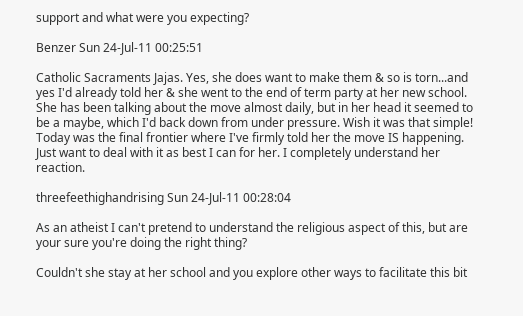support and what were you expecting?

Benzer Sun 24-Jul-11 00:25:51

Catholic Sacraments Jajas. Yes, she does want to make them & so is torn...and yes I'd already told her & she went to the end of term party at her new school. She has been talking about the move almost daily, but in her head it seemed to be a maybe, which I'd back down from under pressure. Wish it was that simple! Today was the final frontier where I've firmly told her the move IS happening. Just want to deal with it as best I can for her. I completely understand her reaction.

threefeethighandrising Sun 24-Jul-11 00:28:04

As an atheist I can't pretend to understand the religious aspect of this, but are your sure you're doing the right thing?

Couldn't she stay at her school and you explore other ways to facilitate this bit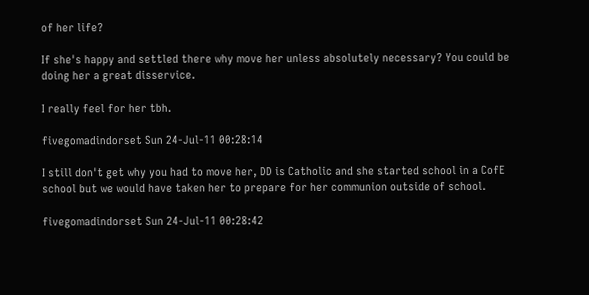of her life?

If she's happy and settled there why move her unless absolutely necessary? You could be doing her a great disservice.

I really feel for her tbh.

fivegomadindorset Sun 24-Jul-11 00:28:14

I still don't get why you had to move her, DD is Catholic and she started school in a CofE school but we would have taken her to prepare for her communion outside of school.

fivegomadindorset Sun 24-Jul-11 00:28:42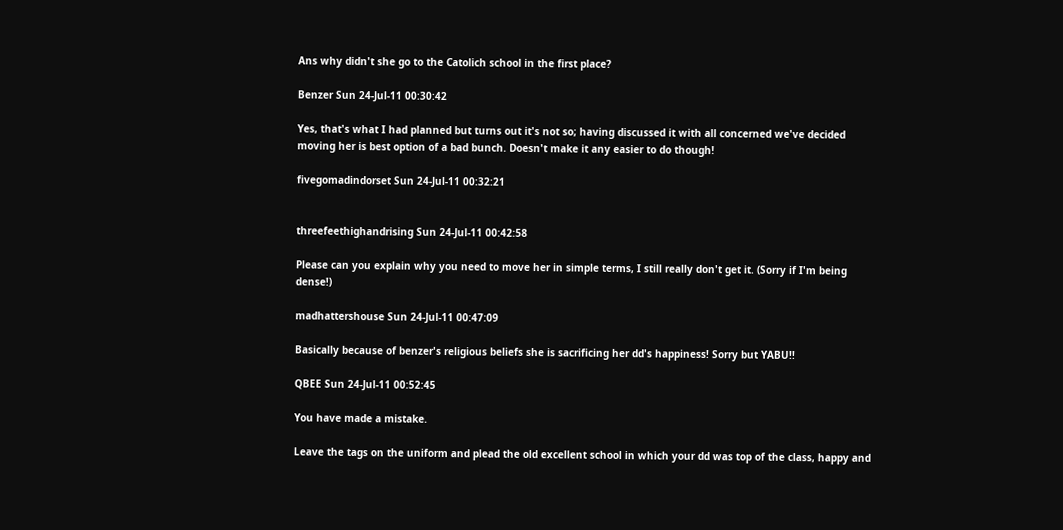Ans why didn't she go to the Catolich school in the first place?

Benzer Sun 24-Jul-11 00:30:42

Yes, that's what I had planned but turns out it's not so; having discussed it with all concerned we've decided moving her is best option of a bad bunch. Doesn't make it any easier to do though!

fivegomadindorset Sun 24-Jul-11 00:32:21


threefeethighandrising Sun 24-Jul-11 00:42:58

Please can you explain why you need to move her in simple terms, I still really don't get it. (Sorry if I'm being dense!)

madhattershouse Sun 24-Jul-11 00:47:09

Basically because of benzer's religious beliefs she is sacrificing her dd's happiness! Sorry but YABU!!

QBEE Sun 24-Jul-11 00:52:45

You have made a mistake.

Leave the tags on the uniform and plead the old excellent school in which your dd was top of the class, happy and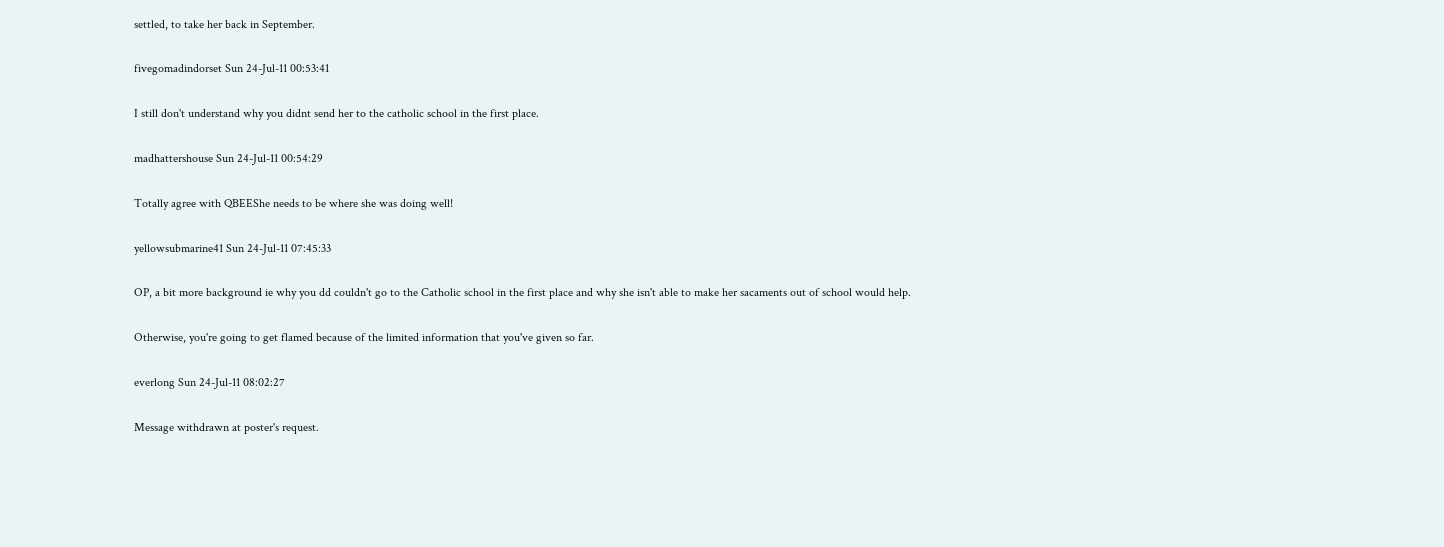settled, to take her back in September.

fivegomadindorset Sun 24-Jul-11 00:53:41

I still don't understand why you didnt send her to the catholic school in the first place.

madhattershouse Sun 24-Jul-11 00:54:29

Totally agree with QBEEShe needs to be where she was doing well!

yellowsubmarine41 Sun 24-Jul-11 07:45:33

OP, a bit more background ie why you dd couldn't go to the Catholic school in the first place and why she isn't able to make her sacaments out of school would help.

Otherwise, you're going to get flamed because of the limited information that you've given so far.

everlong Sun 24-Jul-11 08:02:27

Message withdrawn at poster's request.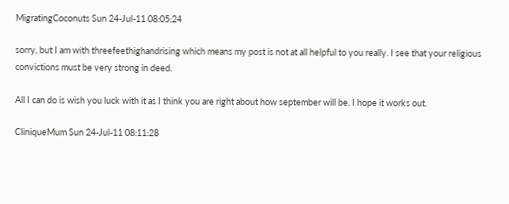MigratingCoconuts Sun 24-Jul-11 08:05:24

sorry, but I am with threefeethighandrising which means my post is not at all helpful to you really. I see that your religious convictions must be very strong in deed.

All I can do is wish you luck with it as I think you are right about how september will be. I hope it works out.

CliniqueMum Sun 24-Jul-11 08:11:28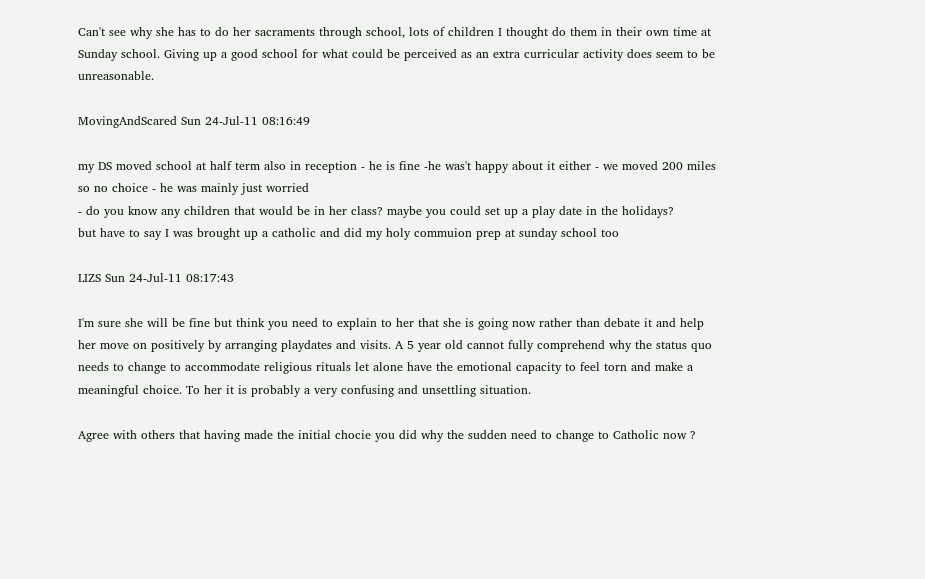Can't see why she has to do her sacraments through school, lots of children I thought do them in their own time at Sunday school. Giving up a good school for what could be perceived as an extra curricular activity does seem to be unreasonable.

MovingAndScared Sun 24-Jul-11 08:16:49

my DS moved school at half term also in reception - he is fine -he was't happy about it either - we moved 200 miles so no choice - he was mainly just worried
- do you know any children that would be in her class? maybe you could set up a play date in the holidays?
but have to say I was brought up a catholic and did my holy commuion prep at sunday school too

LIZS Sun 24-Jul-11 08:17:43

I'm sure she will be fine but think you need to explain to her that she is going now rather than debate it and help her move on positively by arranging playdates and visits. A 5 year old cannot fully comprehend why the status quo needs to change to accommodate religious rituals let alone have the emotional capacity to feel torn and make a meaningful choice. To her it is probably a very confusing and unsettling situation.

Agree with others that having made the initial chocie you did why the sudden need to change to Catholic now ?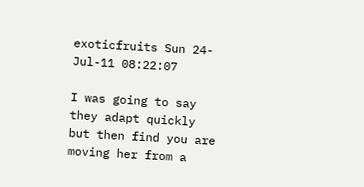exoticfruits Sun 24-Jul-11 08:22:07

I was going to say they adapt quickly but then find you are moving her from a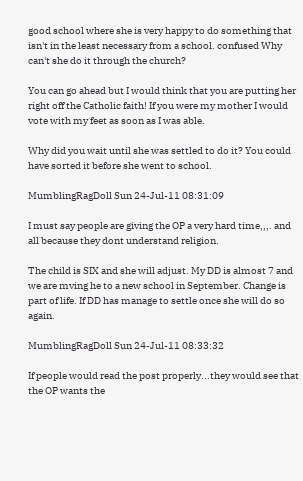good school where she is very happy to do something that isn't in the least necessary from a school. confused Why can't she do it through the church?

You can go ahead but I would think that you are putting her right off the Catholic faith! If you were my mother I would vote with my feet as soon as I was able.

Why did you wait until she was settled to do it? You could have sorted it before she went to school.

MumblingRagDoll Sun 24-Jul-11 08:31:09

I must say people are giving the OP a very hard time,,,. and all because they dont understand religion.

The child is SIX and she will adjust. My DD is almost 7 and we are mving he to a new school in September. Change is part of life. If DD has manage to settle once she will do so again.

MumblingRagDoll Sun 24-Jul-11 08:33:32

If people would read the post properly...they would see that the OP wants the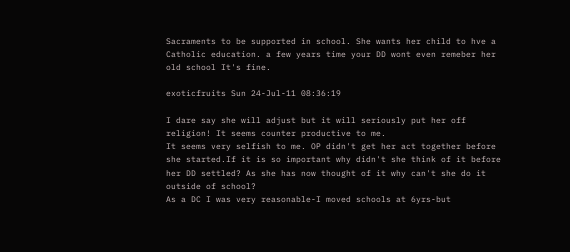Sacraments to be supported in school. She wants her child to hve a Catholic education. a few years time your DD wont even remeber her old school It's fine.

exoticfruits Sun 24-Jul-11 08:36:19

I dare say she will adjust but it will seriously put her off religion! It seems counter productive to me.
It seems very selfish to me. OP didn't get her act together before she started.If it is so important why didn't she think of it before her DD settled? As she has now thought of it why can't she do it outside of school?
As a DC I was very reasonable-I moved schools at 6yrs-but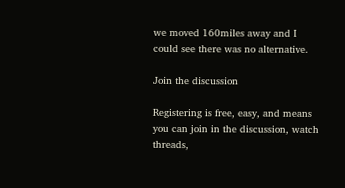we moved 160miles away and I could see there was no alternative.

Join the discussion

Registering is free, easy, and means you can join in the discussion, watch threads,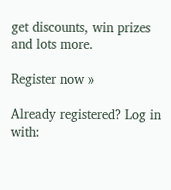get discounts, win prizes and lots more.

Register now »

Already registered? Log in with: